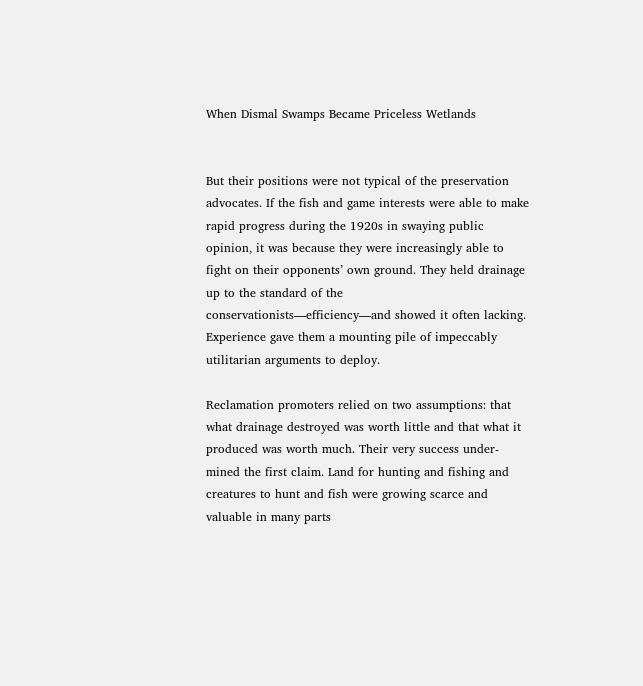When Dismal Swamps Became Priceless Wetlands


But their positions were not typical of the preservation advocates. If the fish and game interests were able to make rapid progress during the 1920s in swaying public opinion, it was because they were increasingly able to fight on their opponents’ own ground. They held drainage up to the standard of the conservationists—efficiency—and showed it often lacking. Experience gave them a mounting pile of impeccably utilitarian arguments to deploy.

Reclamation promoters relied on two assumptions: that what drainage destroyed was worth little and that what it produced was worth much. Their very success under- mined the first claim. Land for hunting and fishing and creatures to hunt and fish were growing scarce and valuable in many parts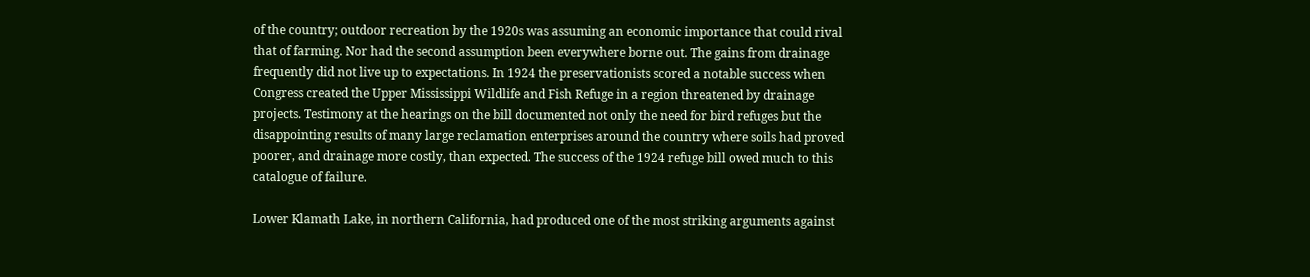of the country; outdoor recreation by the 1920s was assuming an economic importance that could rival that of farming. Nor had the second assumption been everywhere borne out. The gains from drainage frequently did not live up to expectations. In 1924 the preservationists scored a notable success when Congress created the Upper Mississippi Wildlife and Fish Refuge in a region threatened by drainage projects. Testimony at the hearings on the bill documented not only the need for bird refuges but the disappointing results of many large reclamation enterprises around the country where soils had proved poorer, and drainage more costly, than expected. The success of the 1924 refuge bill owed much to this catalogue of failure.

Lower Klamath Lake, in northern California, had produced one of the most striking arguments against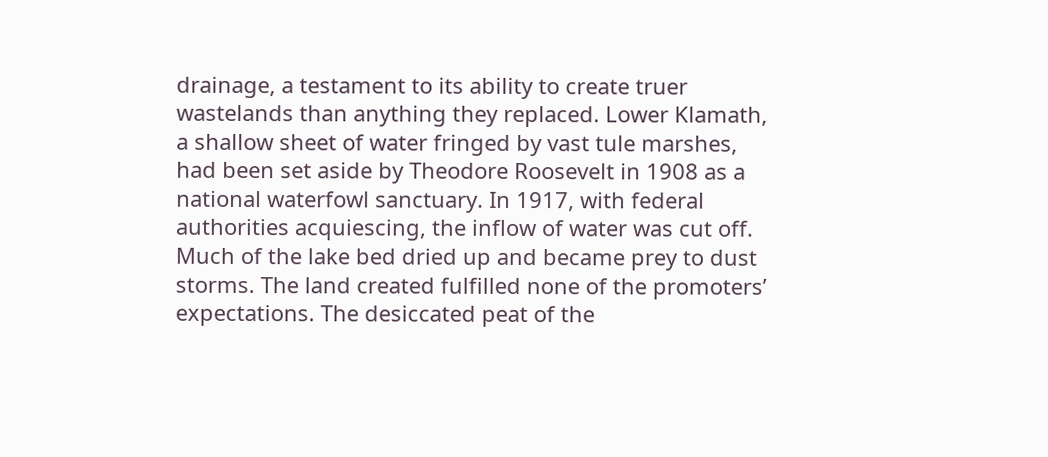drainage, a testament to its ability to create truer wastelands than anything they replaced. Lower Klamath, a shallow sheet of water fringed by vast tule marshes, had been set aside by Theodore Roosevelt in 1908 as a national waterfowl sanctuary. In 1917, with federal authorities acquiescing, the inflow of water was cut off. Much of the lake bed dried up and became prey to dust storms. The land created fulfilled none of the promoters’ expectations. The desiccated peat of the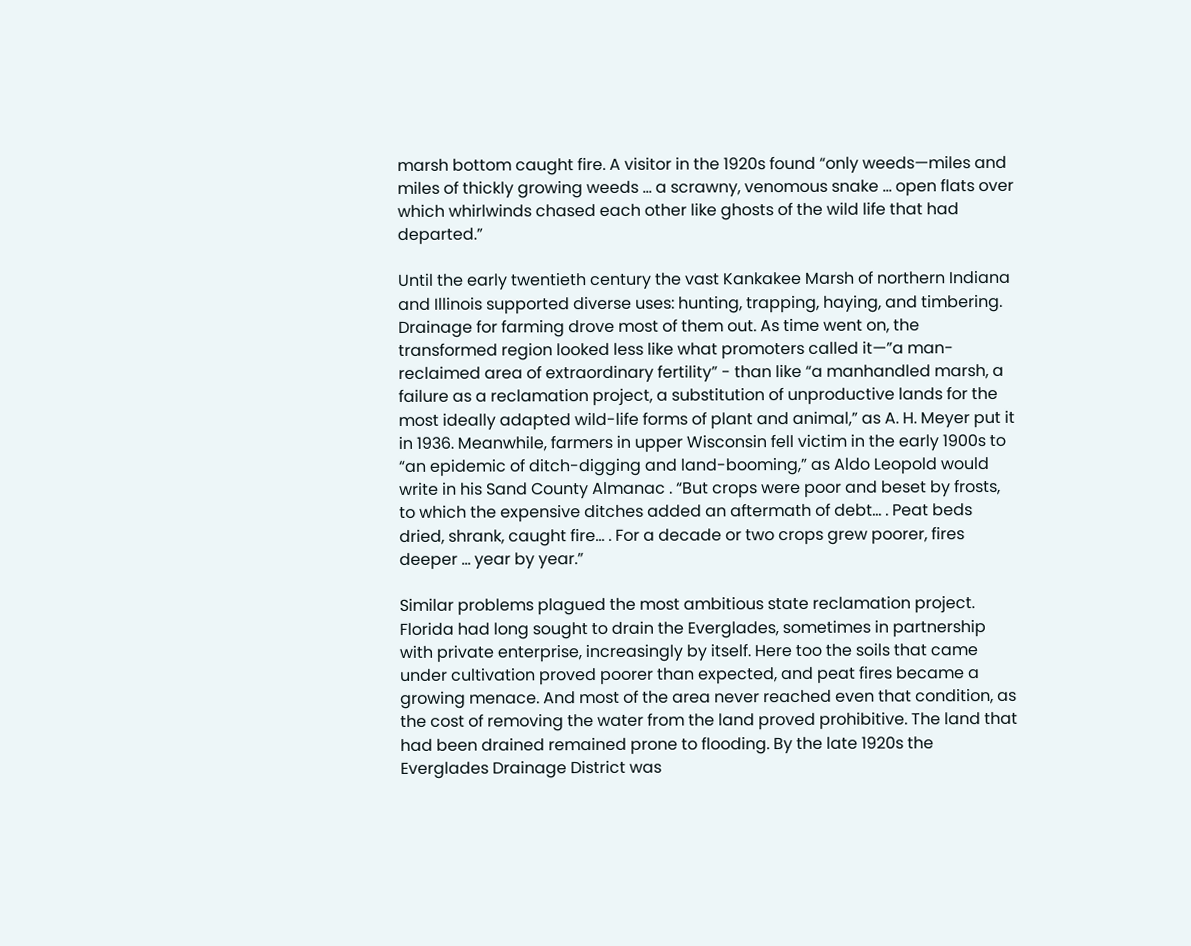marsh bottom caught fire. A visitor in the 1920s found “only weeds—miles and miles of thickly growing weeds … a scrawny, venomous snake … open flats over which whirlwinds chased each other like ghosts of the wild life that had departed.”

Until the early twentieth century the vast Kankakee Marsh of northern Indiana and Illinois supported diverse uses: hunting, trapping, haying, and timbering. Drainage for farming drove most of them out. As time went on, the transformed region looked less like what promoters called it—”a man-reclaimed area of extraordinary fertility” - than like “a manhandled marsh, a failure as a reclamation project, a substitution of unproductive lands for the most ideally adapted wild-life forms of plant and animal,” as A. H. Meyer put it in 1936. Meanwhile, farmers in upper Wisconsin fell victim in the early 1900s to “an epidemic of ditch-digging and land-booming,” as Aldo Leopold would write in his Sand County Almanac . “But crops were poor and beset by frosts, to which the expensive ditches added an aftermath of debt… . Peat beds dried, shrank, caught fire… . For a decade or two crops grew poorer, fires deeper … year by year.”

Similar problems plagued the most ambitious state reclamation project. Florida had long sought to drain the Everglades, sometimes in partnership with private enterprise, increasingly by itself. Here too the soils that came under cultivation proved poorer than expected, and peat fires became a growing menace. And most of the area never reached even that condition, as the cost of removing the water from the land proved prohibitive. The land that had been drained remained prone to flooding. By the late 1920s the Everglades Drainage District was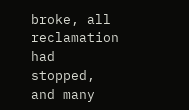broke, all reclamation had stopped, and many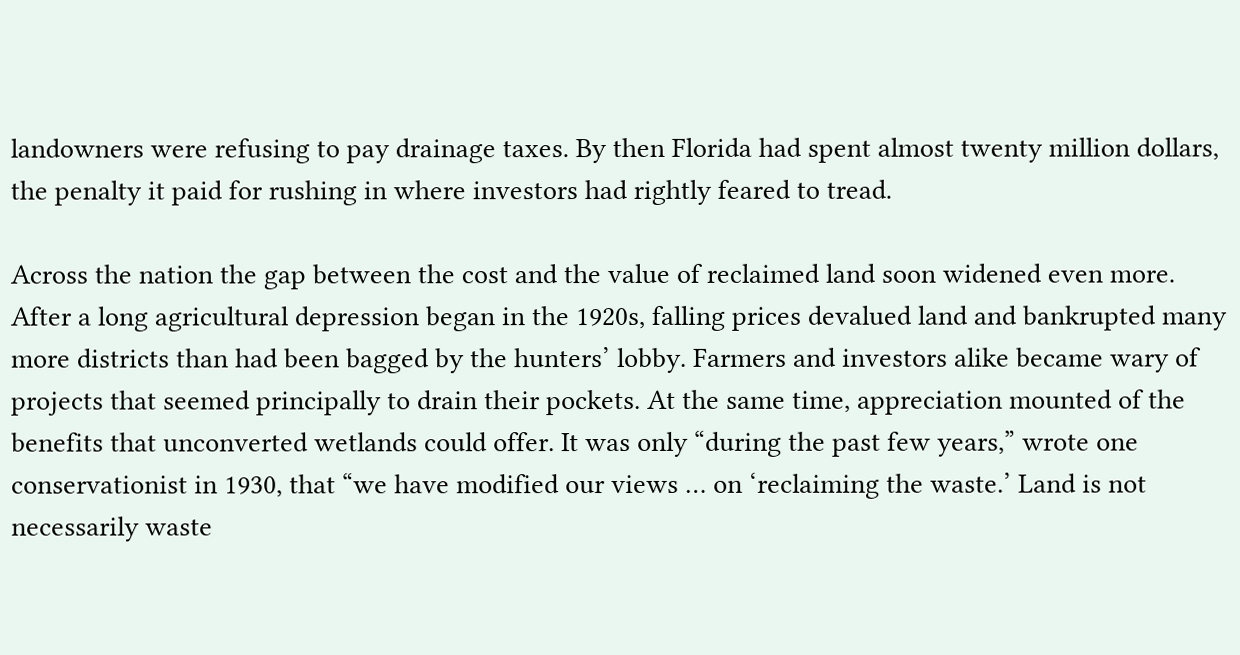landowners were refusing to pay drainage taxes. By then Florida had spent almost twenty million dollars, the penalty it paid for rushing in where investors had rightly feared to tread.

Across the nation the gap between the cost and the value of reclaimed land soon widened even more. After a long agricultural depression began in the 1920s, falling prices devalued land and bankrupted many more districts than had been bagged by the hunters’ lobby. Farmers and investors alike became wary of projects that seemed principally to drain their pockets. At the same time, appreciation mounted of the benefits that unconverted wetlands could offer. It was only “during the past few years,” wrote one conservationist in 1930, that “we have modified our views … on ‘reclaiming the waste.’ Land is not necessarily waste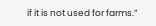if it is not used for farms.”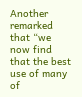Another remarked that “we now find that the best use of many of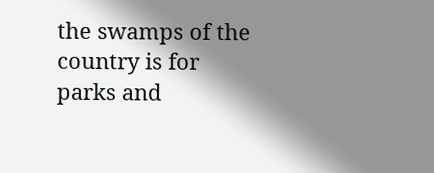the swamps of the country is for parks and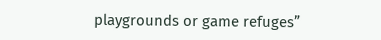playgrounds or game refuges”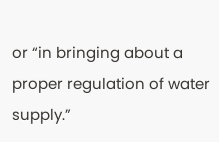or “in bringing about a proper regulation of water supply.”